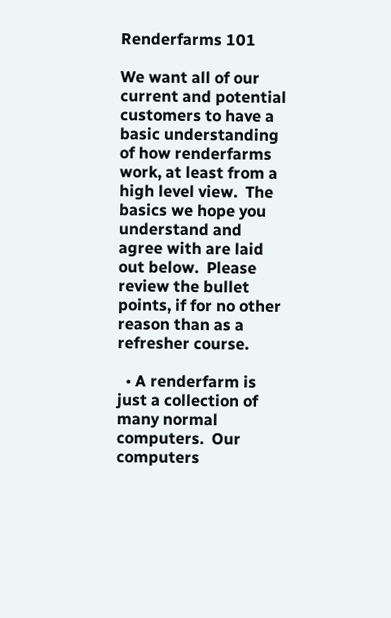Renderfarms 101

We want all of our current and potential customers to have a basic understanding of how renderfarms work, at least from a high level view.  The basics we hope you understand and agree with are laid out below.  Please review the bullet points, if for no other reason than as a refresher course.

  • A renderfarm is just a collection of many normal computers.  Our computers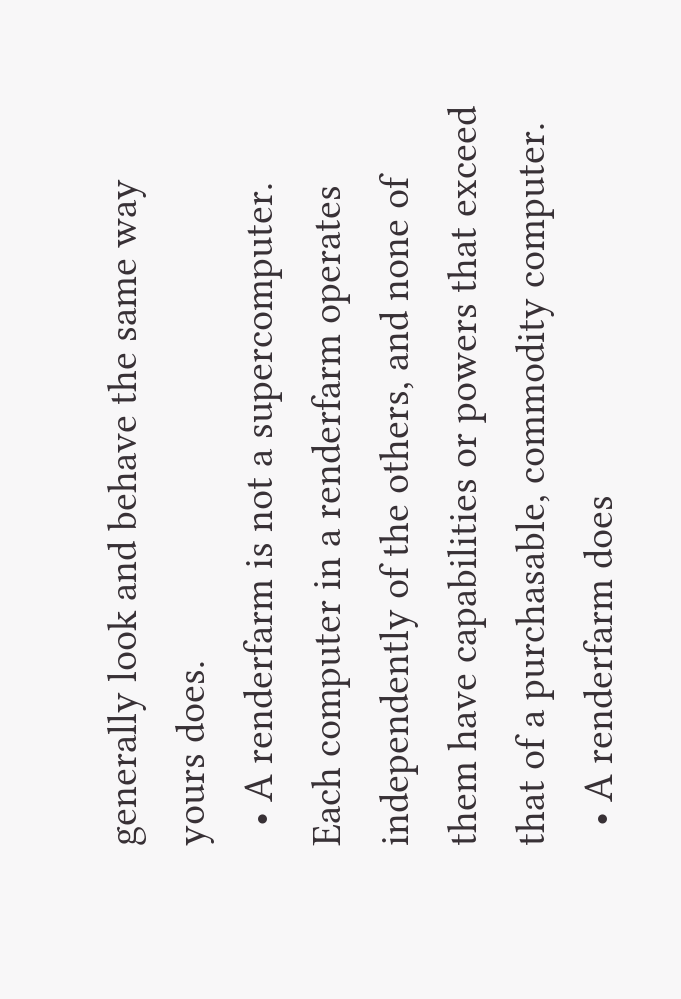generally look and behave the same way yours does.
  • A renderfarm is not a supercomputer.  Each computer in a renderfarm operates independently of the others, and none of them have capabilities or powers that exceed that of a purchasable, commodity computer.
  • A renderfarm does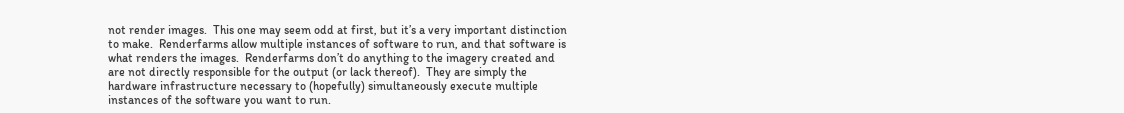not render images.  This one may seem odd at first, but it’s a very important distinction to make.  Renderfarms allow multiple instances of software to run, and that software is what renders the images.  Renderfarms don’t do anything to the imagery created and are not directly responsible for the output (or lack thereof).  They are simply the hardware infrastructure necessary to (hopefully) simultaneously execute multiple instances of the software you want to run.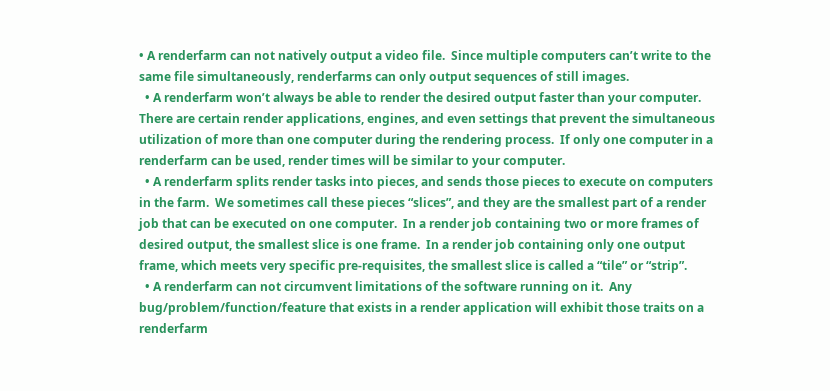• A renderfarm can not natively output a video file.  Since multiple computers can’t write to the same file simultaneously, renderfarms can only output sequences of still images.
  • A renderfarm won’t always be able to render the desired output faster than your computer.  There are certain render applications, engines, and even settings that prevent the simultaneous utilization of more than one computer during the rendering process.  If only one computer in a renderfarm can be used, render times will be similar to your computer.
  • A renderfarm splits render tasks into pieces, and sends those pieces to execute on computers in the farm.  We sometimes call these pieces “slices”, and they are the smallest part of a render job that can be executed on one computer.  In a render job containing two or more frames of desired output, the smallest slice is one frame.  In a render job containing only one output frame, which meets very specific pre-requisites, the smallest slice is called a “tile” or “strip”.
  • A renderfarm can not circumvent limitations of the software running on it.  Any bug/problem/function/feature that exists in a render application will exhibit those traits on a renderfarm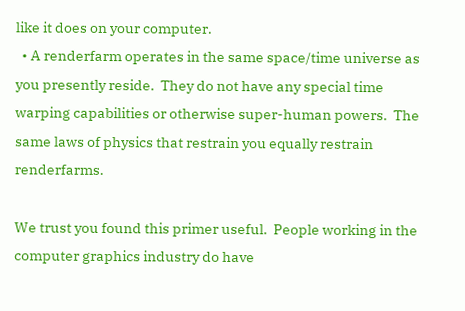like it does on your computer.
  • A renderfarm operates in the same space/time universe as you presently reside.  They do not have any special time warping capabilities or otherwise super-human powers.  The same laws of physics that restrain you equally restrain renderfarms.

We trust you found this primer useful.  People working in the computer graphics industry do have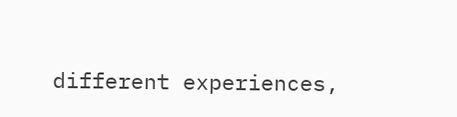different experiences,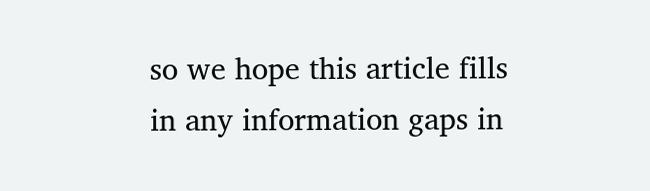so we hope this article fills in any information gaps in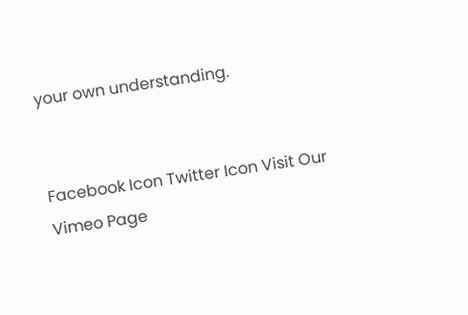your own understanding.


Facebook Icon Twitter Icon Visit Our Vimeo Page